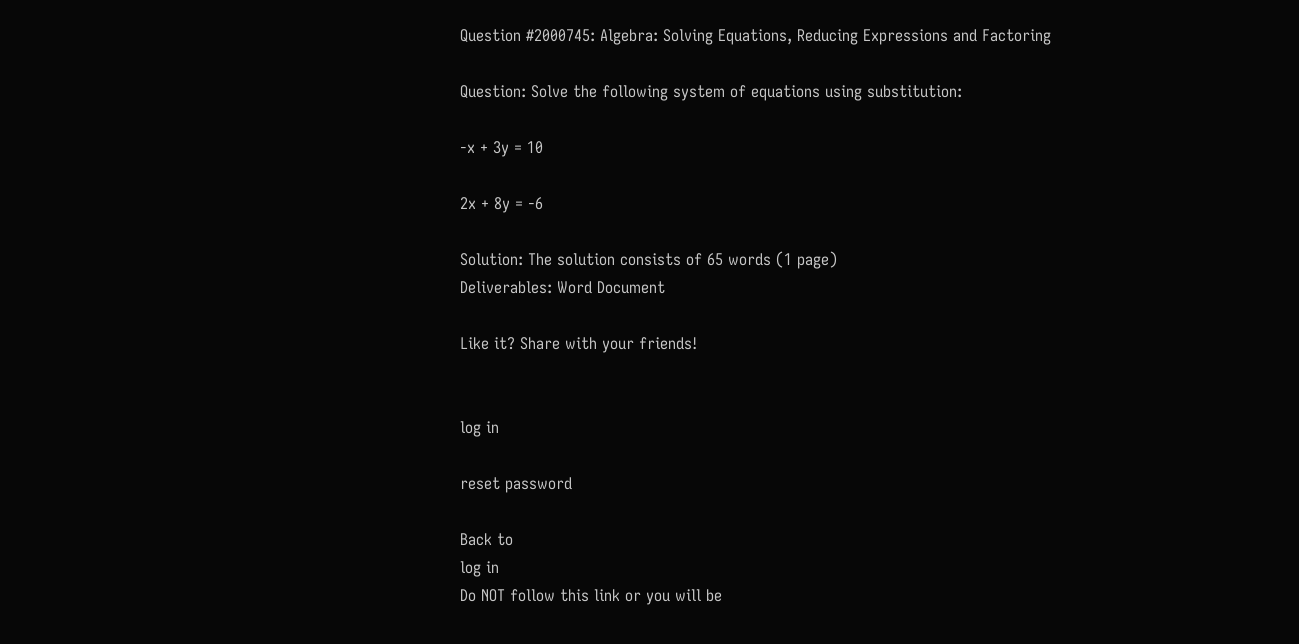Question #2000745: Algebra: Solving Equations, Reducing Expressions and Factoring

Question: Solve the following system of equations using substitution:

-x + 3y = 10

2x + 8y = -6

Solution: The solution consists of 65 words (1 page)
Deliverables: Word Document

Like it? Share with your friends!


log in

reset password

Back to
log in
Do NOT follow this link or you will be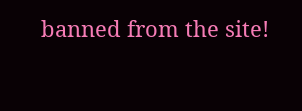banned from the site!